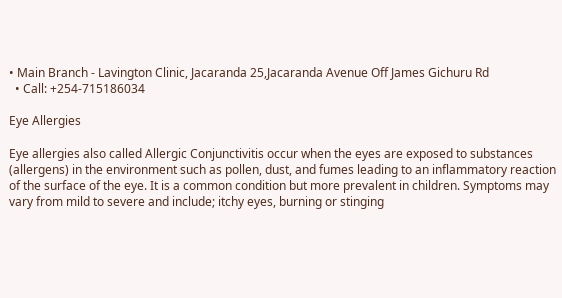• Main Branch - Lavington Clinic, Jacaranda 25,Jacaranda Avenue Off James Gichuru Rd
  • Call: +254-715186034

Eye Allergies

Eye allergies also called Allergic Conjunctivitis occur when the eyes are exposed to substances (allergens) in the environment such as pollen, dust, and fumes leading to an inflammatory reaction of the surface of the eye. It is a common condition but more prevalent in children. Symptoms may vary from mild to severe and include; itchy eyes, burning or stinging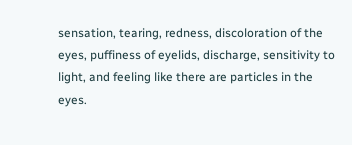sensation, tearing, redness, discoloration of the eyes, puffiness of eyelids, discharge, sensitivity to light, and feeling like there are particles in the eyes.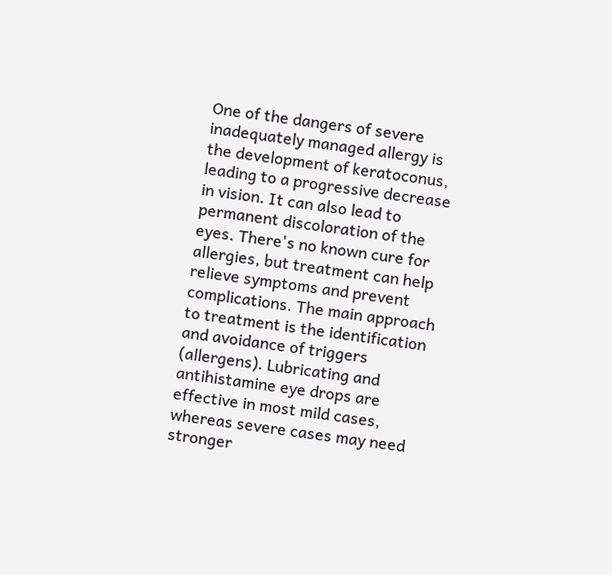One of the dangers of severe inadequately managed allergy is the development of keratoconus, leading to a progressive decrease in vision. It can also lead to permanent discoloration of the eyes. There's no known cure for allergies, but treatment can help relieve symptoms and prevent complications. The main approach to treatment is the identification and avoidance of triggers (allergens). Lubricating and antihistamine eye drops are effective in most mild cases, whereas severe cases may need stronger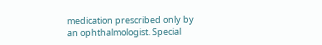medication prescribed only by an ophthalmologist. Special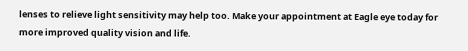lenses to relieve light sensitivity may help too. Make your appointment at Eagle eye today for more improved quality vision and life.